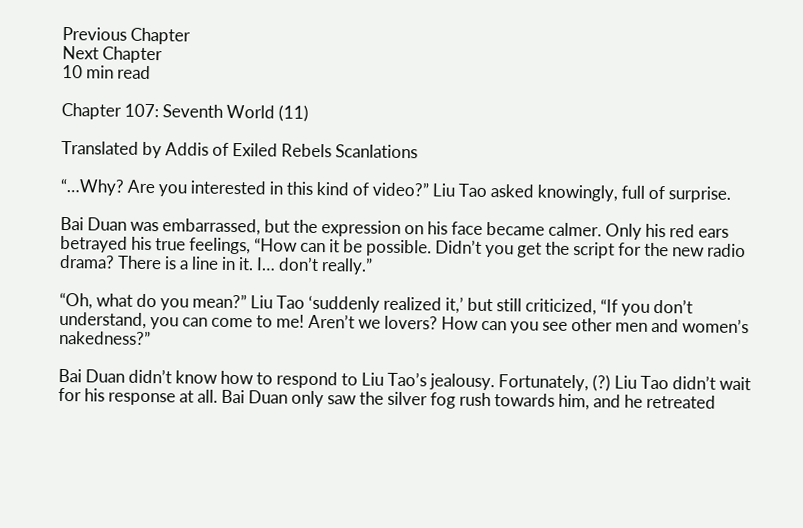Previous Chapter
Next Chapter
10 min read

Chapter 107: Seventh World (11)

Translated by Addis of Exiled Rebels Scanlations

“…Why? Are you interested in this kind of video?” Liu Tao asked knowingly, full of surprise.

Bai Duan was embarrassed, but the expression on his face became calmer. Only his red ears betrayed his true feelings, “How can it be possible. Didn’t you get the script for the new radio drama? There is a line in it. I… don’t really.”

“Oh, what do you mean?” Liu Tao ‘suddenly realized it,’ but still criticized, “If you don’t understand, you can come to me! Aren’t we lovers? How can you see other men and women’s nakedness?”

Bai Duan didn’t know how to respond to Liu Tao’s jealousy. Fortunately, (?) Liu Tao didn’t wait for his response at all. Bai Duan only saw the silver fog rush towards him, and he retreated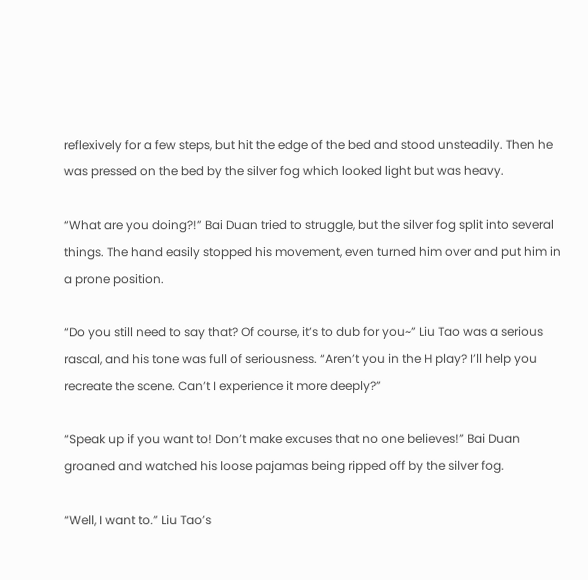reflexively for a few steps, but hit the edge of the bed and stood unsteadily. Then he was pressed on the bed by the silver fog which looked light but was heavy.

“What are you doing?!” Bai Duan tried to struggle, but the silver fog split into several things. The hand easily stopped his movement, even turned him over and put him in a prone position.

“Do you still need to say that? Of course, it’s to dub for you~” Liu Tao was a serious rascal, and his tone was full of seriousness. “Aren’t you in the H play? I’ll help you recreate the scene. Can’t I experience it more deeply?”

“Speak up if you want to! Don’t make excuses that no one believes!” Bai Duan groaned and watched his loose pajamas being ripped off by the silver fog.

“Well, I want to.” Liu Tao’s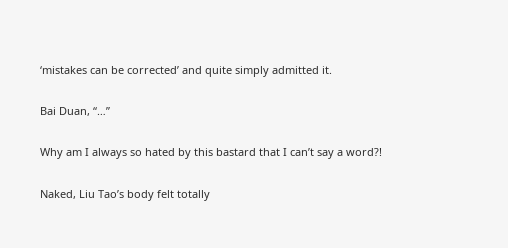‘mistakes can be corrected’ and quite simply admitted it.

Bai Duan, “…”

Why am I always so hated by this bastard that I can’t say a word?!

Naked, Liu Tao’s body felt totally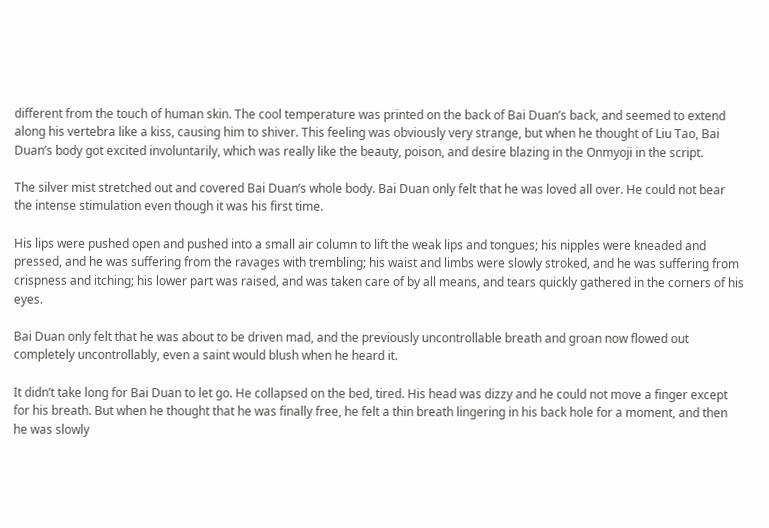different from the touch of human skin. The cool temperature was printed on the back of Bai Duan’s back, and seemed to extend along his vertebra like a kiss, causing him to shiver. This feeling was obviously very strange, but when he thought of Liu Tao, Bai Duan’s body got excited involuntarily, which was really like the beauty, poison, and desire blazing in the Onmyoji in the script.

The silver mist stretched out and covered Bai Duan’s whole body. Bai Duan only felt that he was loved all over. He could not bear the intense stimulation even though it was his first time.

His lips were pushed open and pushed into a small air column to lift the weak lips and tongues; his nipples were kneaded and pressed, and he was suffering from the ravages with trembling; his waist and limbs were slowly stroked, and he was suffering from crispness and itching; his lower part was raised, and was taken care of by all means, and tears quickly gathered in the corners of his eyes.

Bai Duan only felt that he was about to be driven mad, and the previously uncontrollable breath and groan now flowed out completely uncontrollably, even a saint would blush when he heard it.

It didn’t take long for Bai Duan to let go. He collapsed on the bed, tired. His head was dizzy and he could not move a finger except for his breath. But when he thought that he was finally free, he felt a thin breath lingering in his back hole for a moment, and then he was slowly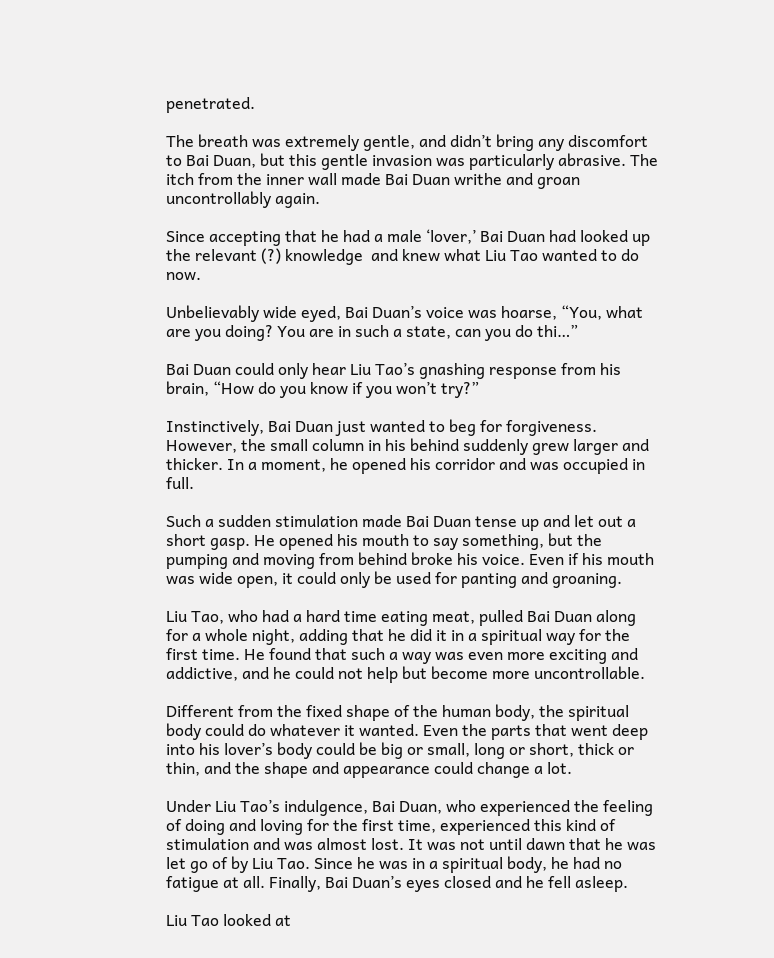penetrated.

The breath was extremely gentle, and didn’t bring any discomfort to Bai Duan, but this gentle invasion was particularly abrasive. The itch from the inner wall made Bai Duan writhe and groan uncontrollably again.

Since accepting that he had a male ‘lover,’ Bai Duan had looked up the relevant (?) knowledge  and knew what Liu Tao wanted to do now.

Unbelievably wide eyed, Bai Duan’s voice was hoarse, “You, what are you doing? You are in such a state, can you do thi…”

Bai Duan could only hear Liu Tao’s gnashing response from his brain, “How do you know if you won’t try?”

Instinctively, Bai Duan just wanted to beg for forgiveness. However, the small column in his behind suddenly grew larger and thicker. In a moment, he opened his corridor and was occupied in full.

Such a sudden stimulation made Bai Duan tense up and let out a short gasp. He opened his mouth to say something, but the pumping and moving from behind broke his voice. Even if his mouth was wide open, it could only be used for panting and groaning.

Liu Tao, who had a hard time eating meat, pulled Bai Duan along for a whole night, adding that he did it in a spiritual way for the first time. He found that such a way was even more exciting and addictive, and he could not help but become more uncontrollable.

Different from the fixed shape of the human body, the spiritual body could do whatever it wanted. Even the parts that went deep into his lover’s body could be big or small, long or short, thick or thin, and the shape and appearance could change a lot.

Under Liu Tao’s indulgence, Bai Duan, who experienced the feeling of doing and loving for the first time, experienced this kind of stimulation and was almost lost. It was not until dawn that he was let go of by Liu Tao. Since he was in a spiritual body, he had no fatigue at all. Finally, Bai Duan’s eyes closed and he fell asleep.

Liu Tao looked at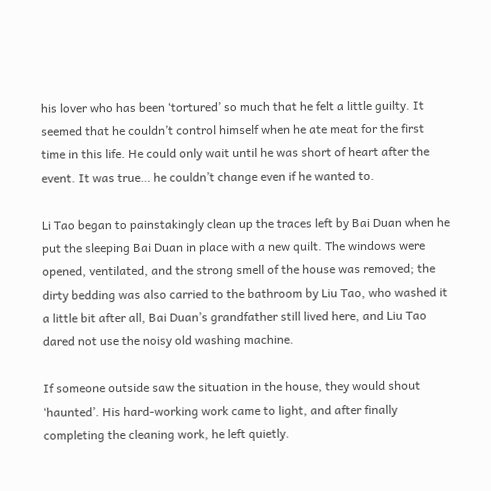his lover who has been ‘tortured’ so much that he felt a little guilty. It seemed that he couldn’t control himself when he ate meat for the first time in this life. He could only wait until he was short of heart after the event. It was true… he couldn’t change even if he wanted to.

Li Tao began to painstakingly clean up the traces left by Bai Duan when he put the sleeping Bai Duan in place with a new quilt. The windows were opened, ventilated, and the strong smell of the house was removed; the dirty bedding was also carried to the bathroom by Liu Tao, who washed it a little bit after all, Bai Duan’s grandfather still lived here, and Liu Tao dared not use the noisy old washing machine.

If someone outside saw the situation in the house, they would shout ‘haunted’. His hard-working work came to light, and after finally completing the cleaning work, he left quietly.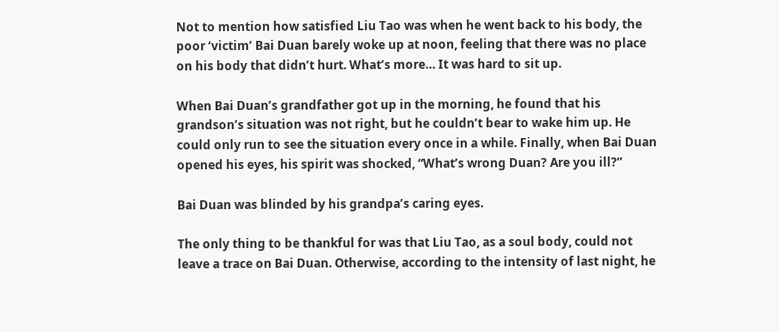Not to mention how satisfied Liu Tao was when he went back to his body, the poor ‘victim’ Bai Duan barely woke up at noon, feeling that there was no place on his body that didn’t hurt. What’s more… It was hard to sit up.

When Bai Duan’s grandfather got up in the morning, he found that his grandson’s situation was not right, but he couldn’t bear to wake him up. He could only run to see the situation every once in a while. Finally, when Bai Duan opened his eyes, his spirit was shocked, “What’s wrong Duan? Are you ill?”

Bai Duan was blinded by his grandpa’s caring eyes.

The only thing to be thankful for was that Liu Tao, as a soul body, could not leave a trace on Bai Duan. Otherwise, according to the intensity of last night, he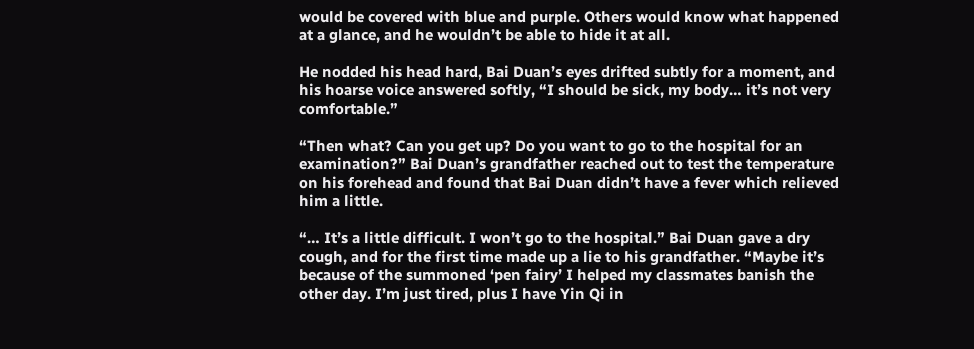would be covered with blue and purple. Others would know what happened at a glance, and he wouldn’t be able to hide it at all.

He nodded his head hard, Bai Duan’s eyes drifted subtly for a moment, and his hoarse voice answered softly, “I should be sick, my body… it’s not very comfortable.”

“Then what? Can you get up? Do you want to go to the hospital for an examination?” Bai Duan’s grandfather reached out to test the temperature on his forehead and found that Bai Duan didn’t have a fever which relieved him a little.

“… It’s a little difficult. I won’t go to the hospital.” Bai Duan gave a dry cough, and for the first time made up a lie to his grandfather. “Maybe it’s because of the summoned ‘pen fairy’ I helped my classmates banish the other day. I’m just tired, plus I have Yin Qi in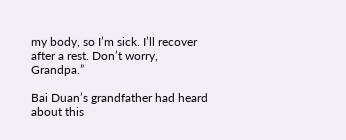my body, so I’m sick. I’ll recover after a rest. Don’t worry, Grandpa.”

Bai Duan’s grandfather had heard about this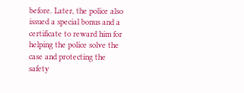before. Later, the police also issued a special bonus and a certificate to reward him for helping the police solve the case and protecting the safety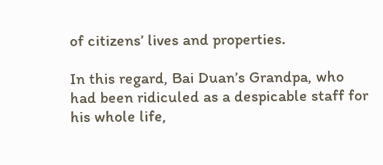of citizens’ lives and properties.

In this regard, Bai Duan’s Grandpa, who had been ridiculed as a despicable staff for his whole life,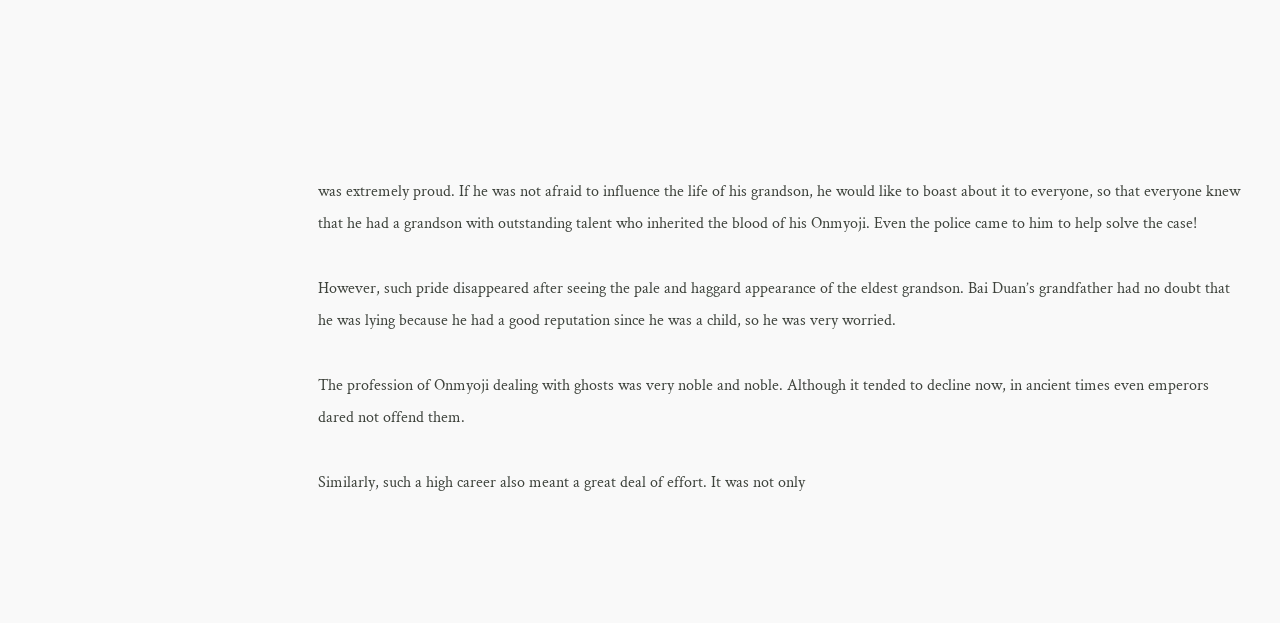was extremely proud. If he was not afraid to influence the life of his grandson, he would like to boast about it to everyone, so that everyone knew that he had a grandson with outstanding talent who inherited the blood of his Onmyoji. Even the police came to him to help solve the case!

However, such pride disappeared after seeing the pale and haggard appearance of the eldest grandson. Bai Duan’s grandfather had no doubt that he was lying because he had a good reputation since he was a child, so he was very worried.

The profession of Onmyoji dealing with ghosts was very noble and noble. Although it tended to decline now, in ancient times even emperors dared not offend them.

Similarly, such a high career also meant a great deal of effort. It was not only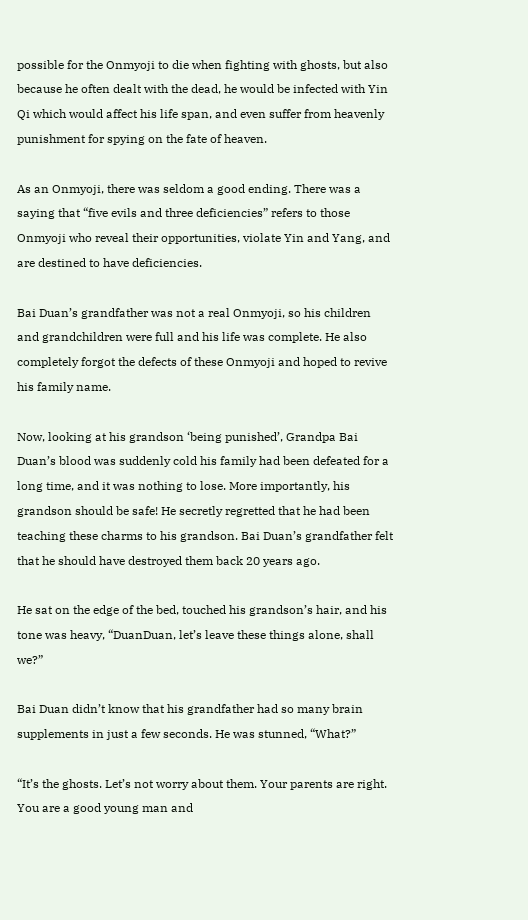possible for the Onmyoji to die when fighting with ghosts, but also because he often dealt with the dead, he would be infected with Yin Qi which would affect his life span, and even suffer from heavenly punishment for spying on the fate of heaven.

As an Onmyoji, there was seldom a good ending. There was a saying that “five evils and three deficiencies” refers to those Onmyoji who reveal their opportunities, violate Yin and Yang, and are destined to have deficiencies.

Bai Duan’s grandfather was not a real Onmyoji, so his children and grandchildren were full and his life was complete. He also completely forgot the defects of these Onmyoji and hoped to revive his family name.

Now, looking at his grandson ‘being punished’, Grandpa Bai Duan’s blood was suddenly cold his family had been defeated for a long time, and it was nothing to lose. More importantly, his grandson should be safe! He secretly regretted that he had been teaching these charms to his grandson. Bai Duan’s grandfather felt that he should have destroyed them back 20 years ago.

He sat on the edge of the bed, touched his grandson’s hair, and his tone was heavy, “DuanDuan, let’s leave these things alone, shall we?”

Bai Duan didn’t know that his grandfather had so many brain supplements in just a few seconds. He was stunned, “What?”

“It’s the ghosts. Let’s not worry about them. Your parents are right. You are a good young man and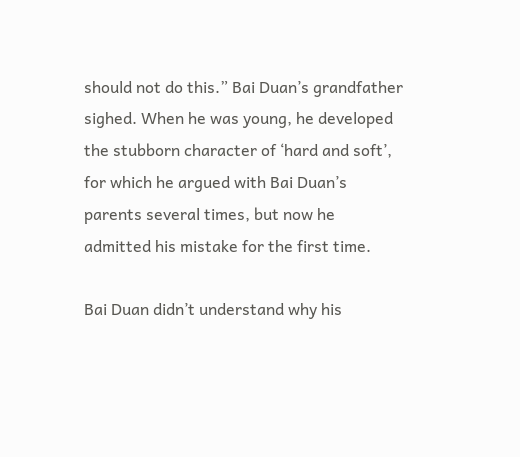should not do this.” Bai Duan’s grandfather sighed. When he was young, he developed the stubborn character of ‘hard and soft’, for which he argued with Bai Duan’s parents several times, but now he admitted his mistake for the first time.

Bai Duan didn’t understand why his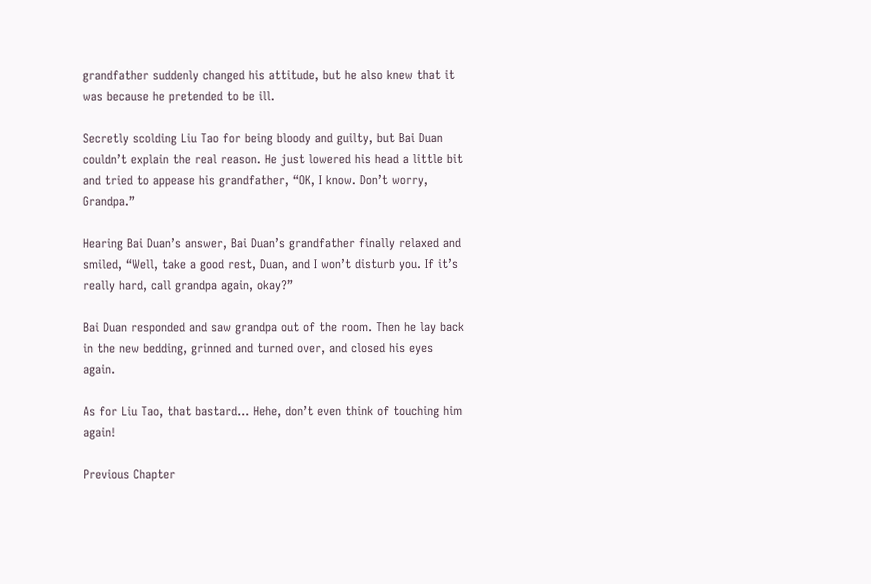grandfather suddenly changed his attitude, but he also knew that it was because he pretended to be ill.

Secretly scolding Liu Tao for being bloody and guilty, but Bai Duan couldn’t explain the real reason. He just lowered his head a little bit and tried to appease his grandfather, “OK, I know. Don’t worry, Grandpa.”

Hearing Bai Duan’s answer, Bai Duan’s grandfather finally relaxed and smiled, “Well, take a good rest, Duan, and I won’t disturb you. If it’s really hard, call grandpa again, okay?”

Bai Duan responded and saw grandpa out of the room. Then he lay back in the new bedding, grinned and turned over, and closed his eyes again.

As for Liu Tao, that bastard… Hehe, don’t even think of touching him again!

Previous Chapter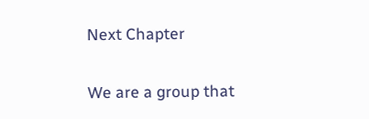Next Chapter


We are a group that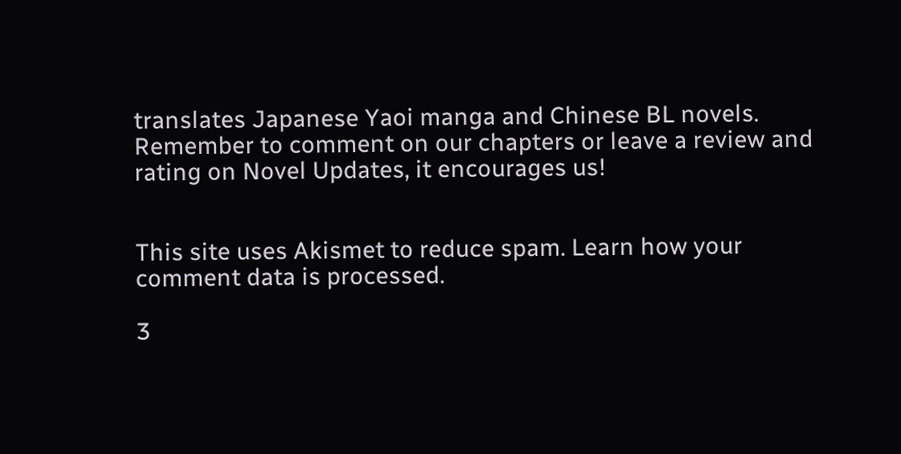translates Japanese Yaoi manga and Chinese BL novels. Remember to comment on our chapters or leave a review and rating on Novel Updates, it encourages us!


This site uses Akismet to reduce spam. Learn how your comment data is processed.

3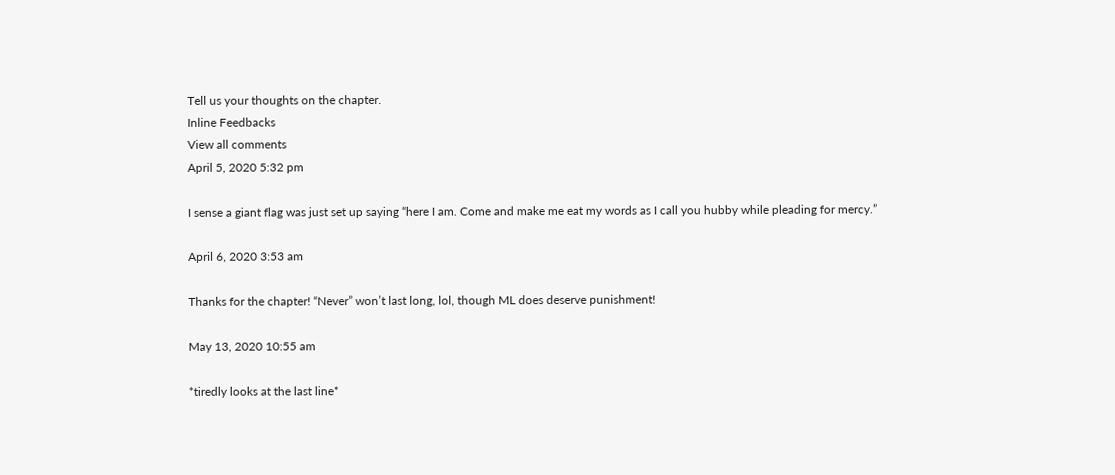Tell us your thoughts on the chapter.
Inline Feedbacks
View all comments
April 5, 2020 5:32 pm

I sense a giant flag was just set up saying “here I am. Come and make me eat my words as I call you hubby while pleading for mercy.”

April 6, 2020 3:53 am

Thanks for the chapter! “Never” won’t last long, lol, though ML does deserve punishment!

May 13, 2020 10:55 am

*tiredly looks at the last line*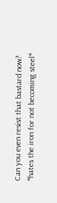Can you even resist that bastard now?
*hates the iron for not becoming steel*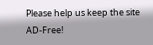Please help us keep the site AD-Free!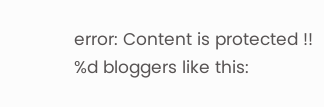error: Content is protected !!
%d bloggers like this: